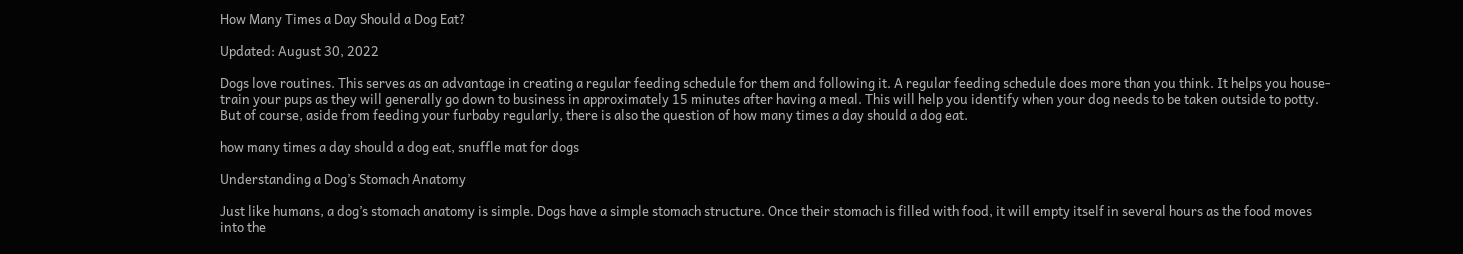How Many Times a Day Should a Dog Eat?

Updated: August 30, 2022

Dogs love routines. This serves as an advantage in creating a regular feeding schedule for them and following it. A regular feeding schedule does more than you think. It helps you house-train your pups as they will generally go down to business in approximately 15 minutes after having a meal. This will help you identify when your dog needs to be taken outside to potty. But of course, aside from feeding your furbaby regularly, there is also the question of how many times a day should a dog eat.

how many times a day should a dog eat, snuffle mat for dogs

Understanding a Dog’s Stomach Anatomy

Just like humans, a dog’s stomach anatomy is simple. Dogs have a simple stomach structure. Once their stomach is filled with food, it will empty itself in several hours as the food moves into the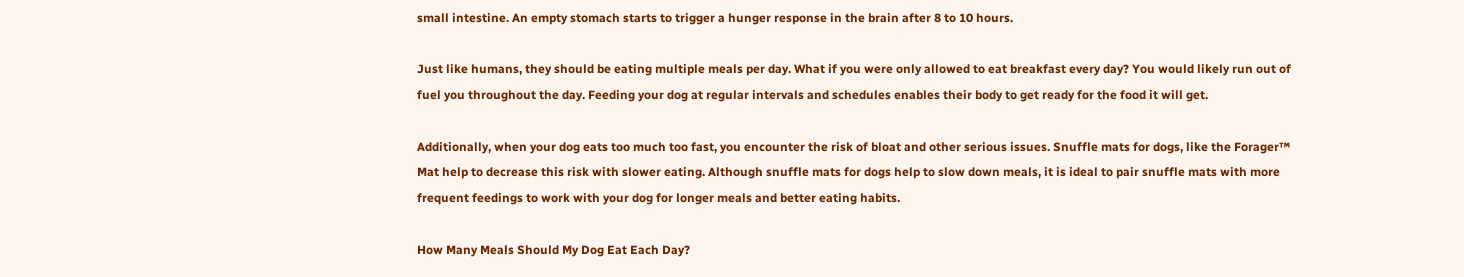small intestine. An empty stomach starts to trigger a hunger response in the brain after 8 to 10 hours.

Just like humans, they should be eating multiple meals per day. What if you were only allowed to eat breakfast every day? You would likely run out of fuel you throughout the day. Feeding your dog at regular intervals and schedules enables their body to get ready for the food it will get.

Additionally, when your dog eats too much too fast, you encounter the risk of bloat and other serious issues. Snuffle mats for dogs, like the Forager™ Mat help to decrease this risk with slower eating. Although snuffle mats for dogs help to slow down meals, it is ideal to pair snuffle mats with more frequent feedings to work with your dog for longer meals and better eating habits.

How Many Meals Should My Dog Eat Each Day?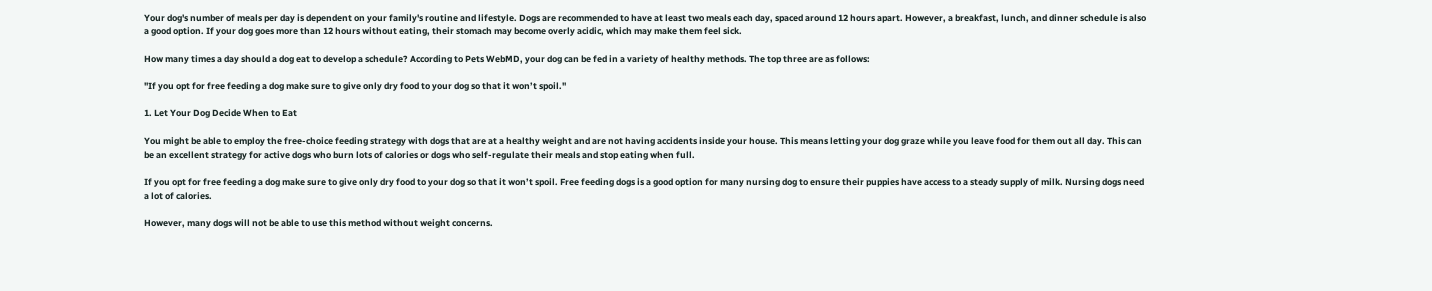Your dog's number of meals per day is dependent on your family's routine and lifestyle. Dogs are recommended to have at least two meals each day, spaced around 12 hours apart. However, a breakfast, lunch, and dinner schedule is also a good option. If your dog goes more than 12 hours without eating, their stomach may become overly acidic, which may make them feel sick.

How many times a day should a dog eat to develop a schedule? According to Pets WebMD, your dog can be fed in a variety of healthy methods. The top three are as follows:

"If you opt for free feeding a dog make sure to give only dry food to your dog so that it won’t spoil."

1. Let Your Dog Decide When to Eat

You might be able to employ the free-choice feeding strategy with dogs that are at a healthy weight and are not having accidents inside your house. This means letting your dog graze while you leave food for them out all day. This can be an excellent strategy for active dogs who burn lots of calories or dogs who self-regulate their meals and stop eating when full.

If you opt for free feeding a dog make sure to give only dry food to your dog so that it won’t spoil. Free feeding dogs is a good option for many nursing dog to ensure their puppies have access to a steady supply of milk. Nursing dogs need a lot of calories.

However, many dogs will not be able to use this method without weight concerns.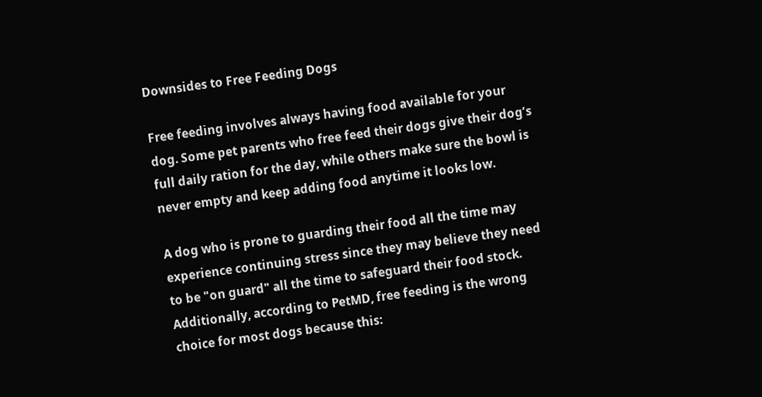Downsides to Free Feeding Dogs

Free feeding involves always having food available for your dog. Some pet parents who free feed their dogs give their dog’s full daily ration for the day, while others make sure the bowl is never empty and keep adding food anytime it looks low.

A dog who is prone to guarding their food all the time may experience continuing stress since they may believe they need to be "on guard" all the time to safeguard their food stock. Additionally, according to PetMD, free feeding is the wrong choice for most dogs because this: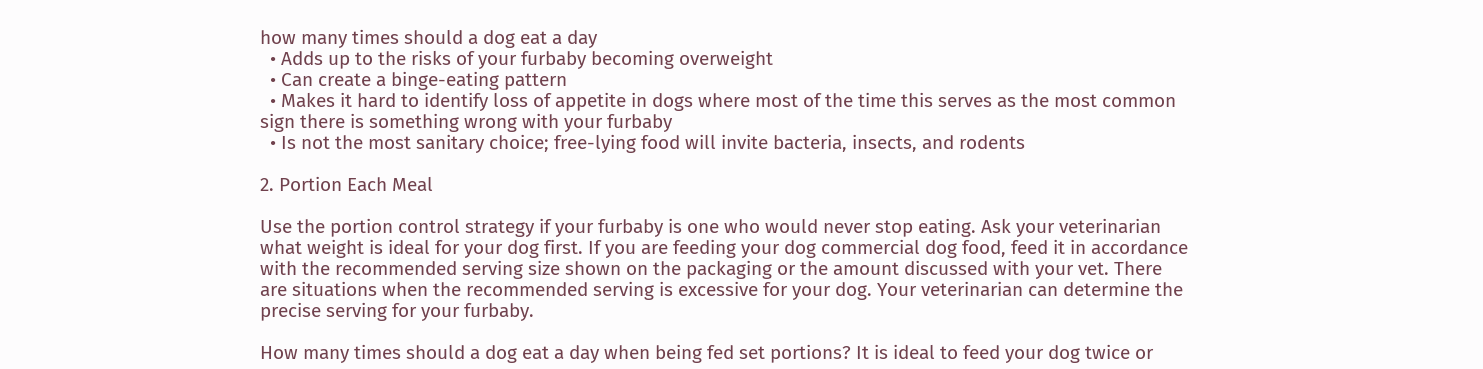how many times should a dog eat a day
  • Adds up to the risks of your furbaby becoming overweight
  • Can create a binge-eating pattern
  • Makes it hard to identify loss of appetite in dogs where most of the time this serves as the most common sign there is something wrong with your furbaby
  • Is not the most sanitary choice; free-lying food will invite bacteria, insects, and rodents

2. Portion Each Meal

Use the portion control strategy if your furbaby is one who would never stop eating. Ask your veterinarian what weight is ideal for your dog first. If you are feeding your dog commercial dog food, feed it in accordance with the recommended serving size shown on the packaging or the amount discussed with your vet. There are situations when the recommended serving is excessive for your dog. Your veterinarian can determine the precise serving for your furbaby.

How many times should a dog eat a day when being fed set portions? It is ideal to feed your dog twice or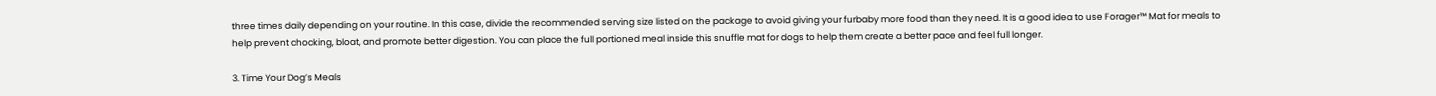three times daily depending on your routine. In this case, divide the recommended serving size listed on the package to avoid giving your furbaby more food than they need. It is a good idea to use Forager™ Mat for meals to help prevent chocking, bloat, and promote better digestion. You can place the full portioned meal inside this snuffle mat for dogs to help them create a better pace and feel full longer.

3. Time Your Dog’s Meals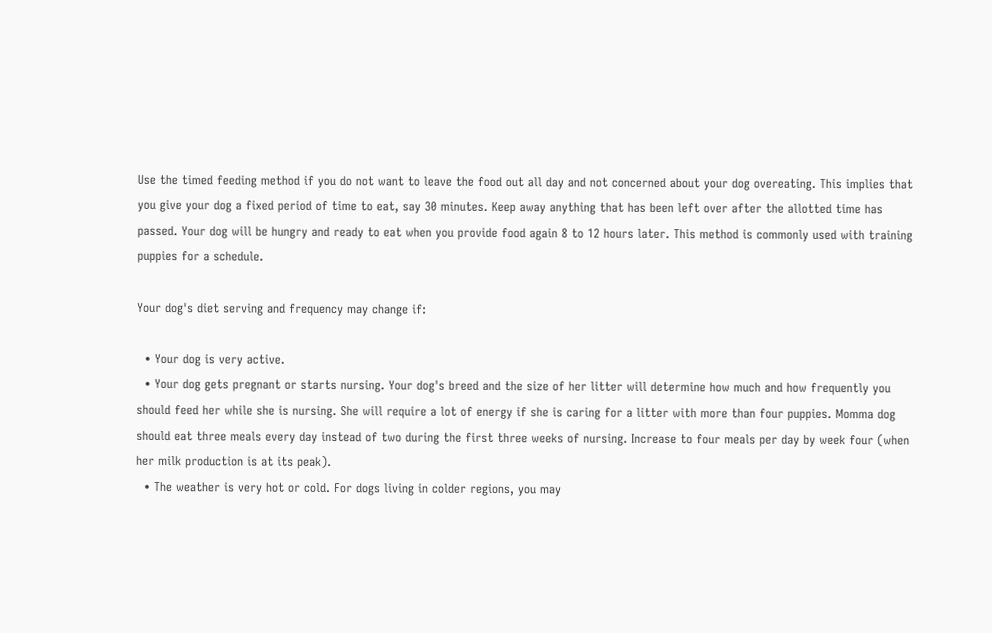Use the timed feeding method if you do not want to leave the food out all day and not concerned about your dog overeating. This implies that you give your dog a fixed period of time to eat, say 30 minutes. Keep away anything that has been left over after the allotted time has passed. Your dog will be hungry and ready to eat when you provide food again 8 to 12 hours later. This method is commonly used with training puppies for a schedule.

Your dog's diet serving and frequency may change if:

  • Your dog is very active.
  • Your dog gets pregnant or starts nursing. Your dog's breed and the size of her litter will determine how much and how frequently you should feed her while she is nursing. She will require a lot of energy if she is caring for a litter with more than four puppies. Momma dog should eat three meals every day instead of two during the first three weeks of nursing. Increase to four meals per day by week four (when her milk production is at its peak).
  • The weather is very hot or cold. For dogs living in colder regions, you may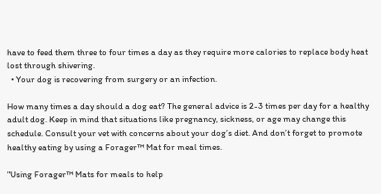have to feed them three to four times a day as they require more calories to replace body heat lost through shivering.
  • Your dog is recovering from surgery or an infection.

How many times a day should a dog eat? The general advice is 2-3 times per day for a healthy adult dog. Keep in mind that situations like pregnancy, sickness, or age may change this schedule. Consult your vet with concerns about your dog’s diet. And don’t forget to promote healthy eating by using a Forager™ Mat for meal times.

"Using Forager™ Mats for meals to help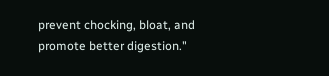prevent chocking, bloat, and promote better digestion."